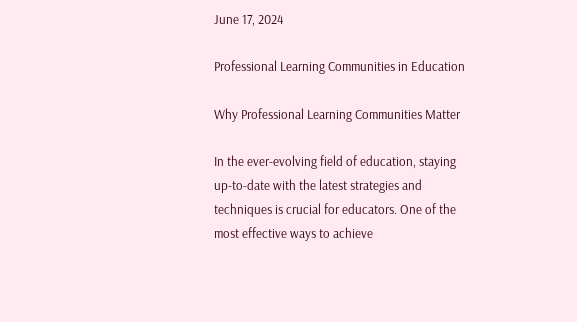June 17, 2024

Professional Learning Communities in Education

Why Professional Learning Communities Matter

In the ever-evolving field of education, staying up-to-date with the latest strategies and techniques is crucial for educators. One of the most effective ways to achieve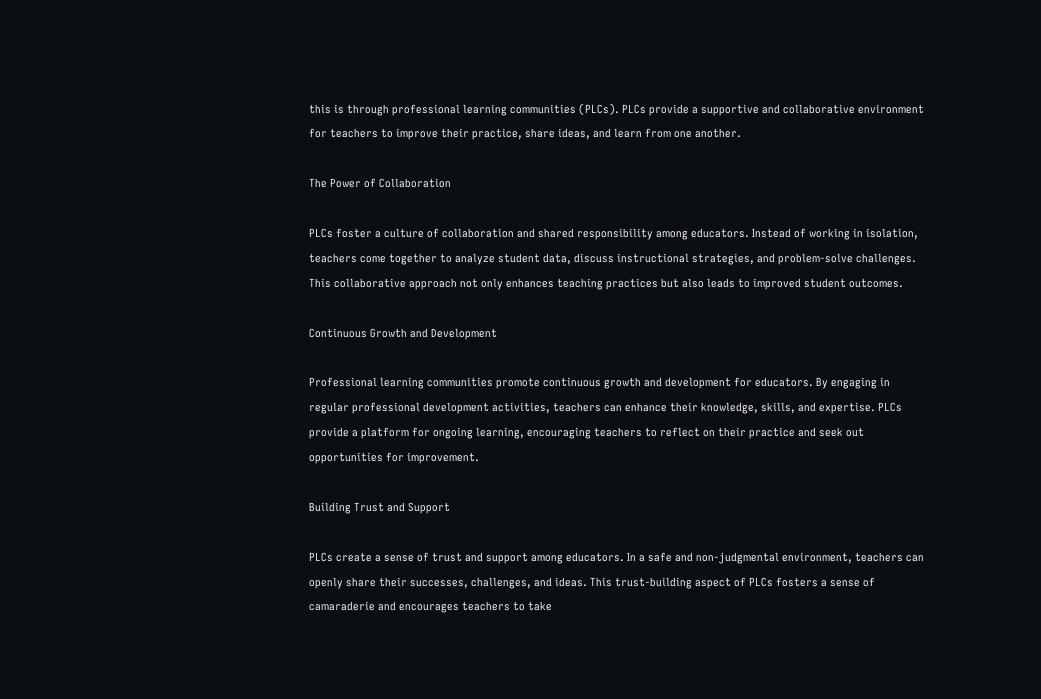this is through professional learning communities (PLCs). PLCs provide a supportive and collaborative environment for teachers to improve their practice, share ideas, and learn from one another.

The Power of Collaboration

PLCs foster a culture of collaboration and shared responsibility among educators. Instead of working in isolation, teachers come together to analyze student data, discuss instructional strategies, and problem-solve challenges. This collaborative approach not only enhances teaching practices but also leads to improved student outcomes.

Continuous Growth and Development

Professional learning communities promote continuous growth and development for educators. By engaging in regular professional development activities, teachers can enhance their knowledge, skills, and expertise. PLCs provide a platform for ongoing learning, encouraging teachers to reflect on their practice and seek out opportunities for improvement.

Building Trust and Support

PLCs create a sense of trust and support among educators. In a safe and non-judgmental environment, teachers can openly share their successes, challenges, and ideas. This trust-building aspect of PLCs fosters a sense of camaraderie and encourages teachers to take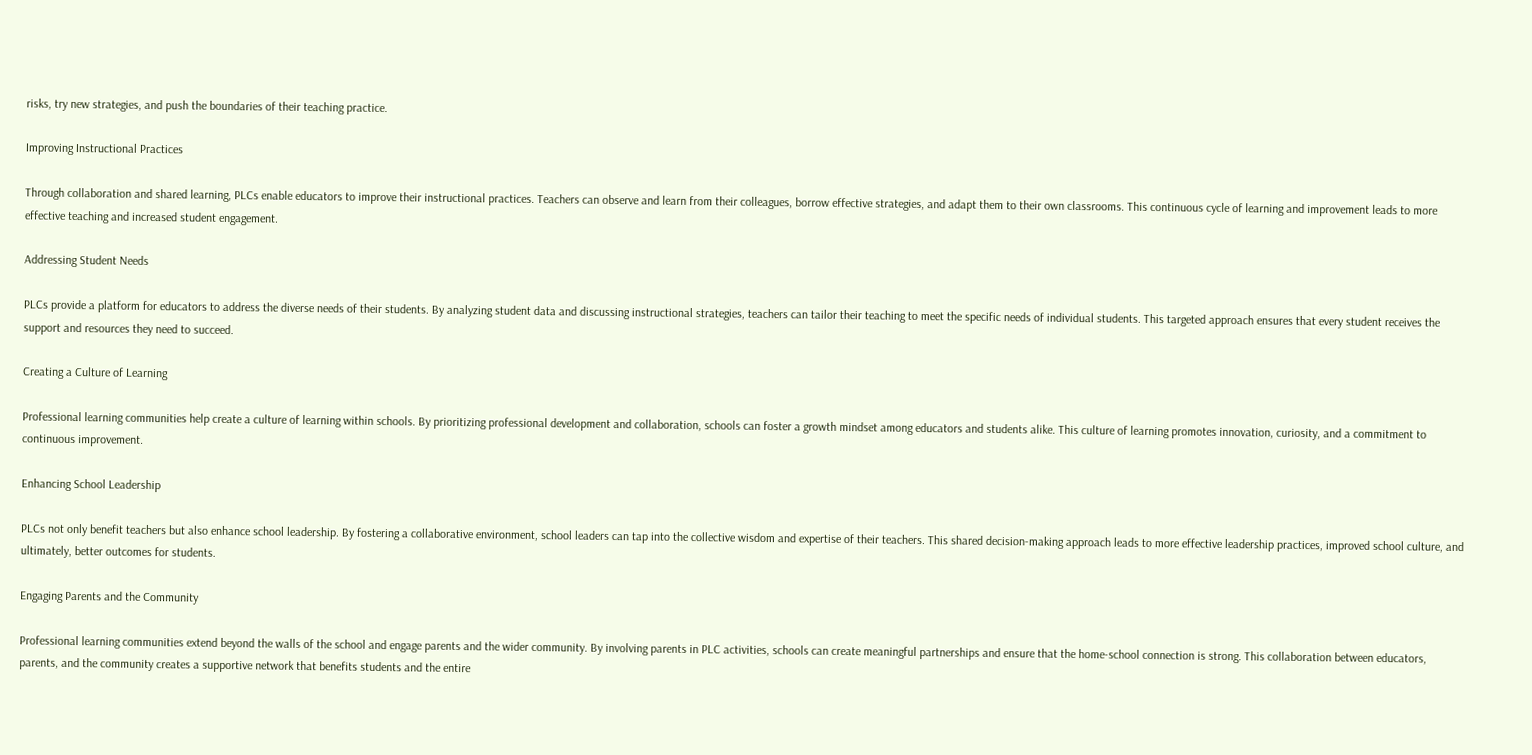risks, try new strategies, and push the boundaries of their teaching practice.

Improving Instructional Practices

Through collaboration and shared learning, PLCs enable educators to improve their instructional practices. Teachers can observe and learn from their colleagues, borrow effective strategies, and adapt them to their own classrooms. This continuous cycle of learning and improvement leads to more effective teaching and increased student engagement.

Addressing Student Needs

PLCs provide a platform for educators to address the diverse needs of their students. By analyzing student data and discussing instructional strategies, teachers can tailor their teaching to meet the specific needs of individual students. This targeted approach ensures that every student receives the support and resources they need to succeed.

Creating a Culture of Learning

Professional learning communities help create a culture of learning within schools. By prioritizing professional development and collaboration, schools can foster a growth mindset among educators and students alike. This culture of learning promotes innovation, curiosity, and a commitment to continuous improvement.

Enhancing School Leadership

PLCs not only benefit teachers but also enhance school leadership. By fostering a collaborative environment, school leaders can tap into the collective wisdom and expertise of their teachers. This shared decision-making approach leads to more effective leadership practices, improved school culture, and ultimately, better outcomes for students.

Engaging Parents and the Community

Professional learning communities extend beyond the walls of the school and engage parents and the wider community. By involving parents in PLC activities, schools can create meaningful partnerships and ensure that the home-school connection is strong. This collaboration between educators, parents, and the community creates a supportive network that benefits students and the entire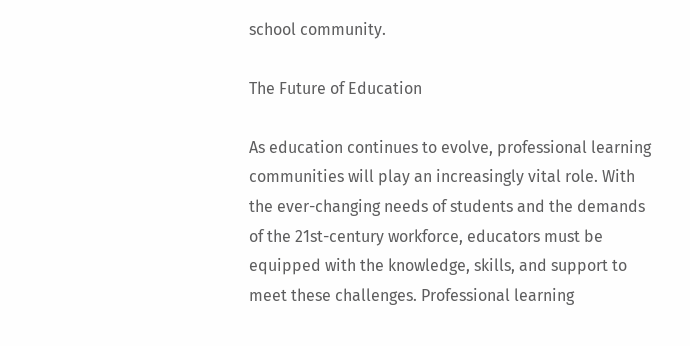school community.

The Future of Education

As education continues to evolve, professional learning communities will play an increasingly vital role. With the ever-changing needs of students and the demands of the 21st-century workforce, educators must be equipped with the knowledge, skills, and support to meet these challenges. Professional learning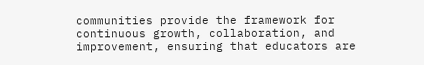communities provide the framework for continuous growth, collaboration, and improvement, ensuring that educators are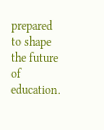prepared to shape the future of education.